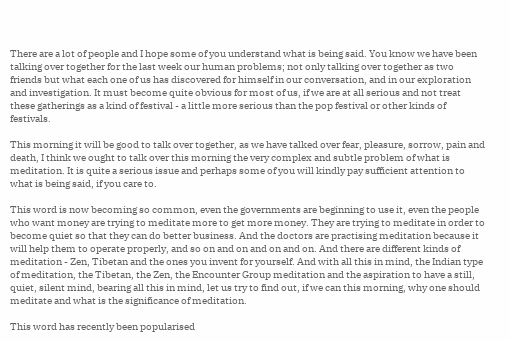There are a lot of people and I hope some of you understand what is being said. You know we have been talking over together for the last week our human problems; not only talking over together as two friends but what each one of us has discovered for himself in our conversation, and in our exploration and investigation. It must become quite obvious for most of us, if we are at all serious and not treat these gatherings as a kind of festival - a little more serious than the pop festival or other kinds of festivals.

This morning it will be good to talk over together, as we have talked over fear, pleasure, sorrow, pain and death, I think we ought to talk over this morning the very complex and subtle problem of what is meditation. It is quite a serious issue and perhaps some of you will kindly pay sufficient attention to what is being said, if you care to.

This word is now becoming so common, even the governments are beginning to use it, even the people who want money are trying to meditate more to get more money. They are trying to meditate in order to become quiet so that they can do better business. And the doctors are practising meditation because it will help them to operate properly, and so on and on and on and on. And there are different kinds of meditation - Zen, Tibetan and the ones you invent for yourself. And with all this in mind, the Indian type of meditation, the Tibetan, the Zen, the Encounter Group meditation and the aspiration to have a still, quiet, silent mind, bearing all this in mind, let us try to find out, if we can this morning, why one should meditate and what is the significance of meditation.

This word has recently been popularised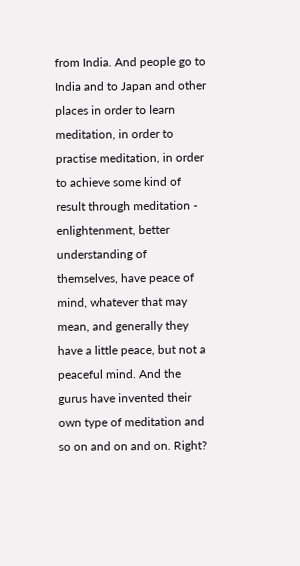from India. And people go to India and to Japan and other places in order to learn meditation, in order to practise meditation, in order to achieve some kind of result through meditation - enlightenment, better understanding of themselves, have peace of mind, whatever that may mean, and generally they have a little peace, but not a peaceful mind. And the gurus have invented their own type of meditation and so on and on and on. Right?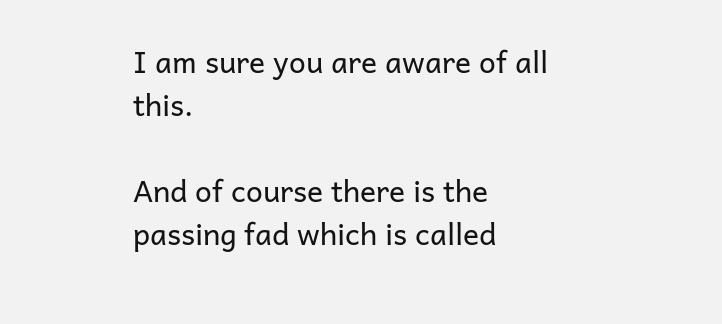I am sure you are aware of all this.

And of course there is the passing fad which is called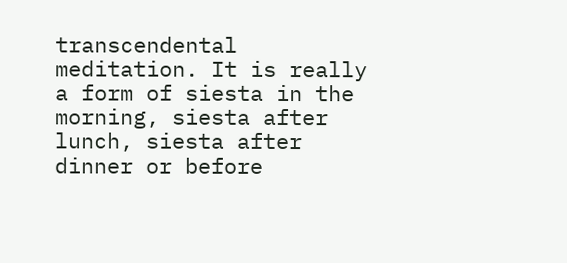transcendental meditation. It is really a form of siesta in the morning, siesta after lunch, siesta after dinner or before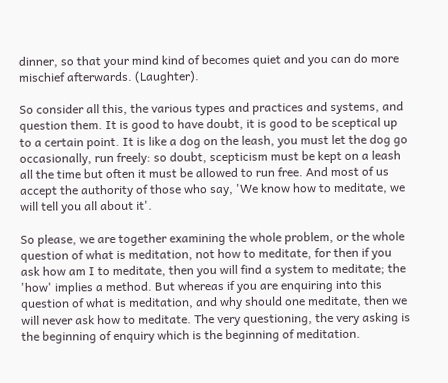dinner, so that your mind kind of becomes quiet and you can do more mischief afterwards. (Laughter).

So consider all this, the various types and practices and systems, and question them. It is good to have doubt, it is good to be sceptical up to a certain point. It is like a dog on the leash, you must let the dog go occasionally, run freely: so doubt, scepticism must be kept on a leash all the time but often it must be allowed to run free. And most of us accept the authority of those who say, 'We know how to meditate, we will tell you all about it'.

So please, we are together examining the whole problem, or the whole question of what is meditation, not how to meditate, for then if you ask how am I to meditate, then you will find a system to meditate; the 'how' implies a method. But whereas if you are enquiring into this question of what is meditation, and why should one meditate, then we will never ask how to meditate. The very questioning, the very asking is the beginning of enquiry which is the beginning of meditation.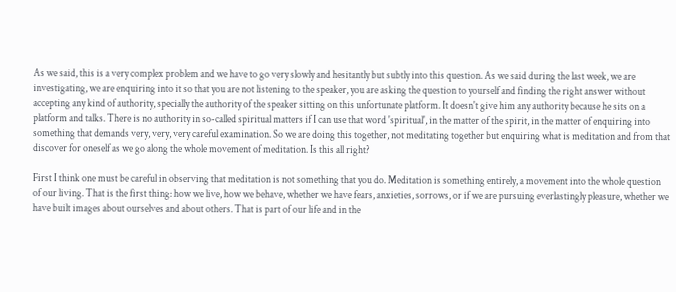As we said, this is a very complex problem and we have to go very slowly and hesitantly but subtly into this question. As we said during the last week, we are investigating, we are enquiring into it so that you are not listening to the speaker, you are asking the question to yourself and finding the right answer without accepting any kind of authority, specially the authority of the speaker sitting on this unfortunate platform. It doesn't give him any authority because he sits on a platform and talks. There is no authority in so-called spiritual matters if I can use that word 'spiritual', in the matter of the spirit, in the matter of enquiring into something that demands very, very, very careful examination. So we are doing this together, not meditating together but enquiring what is meditation and from that discover for oneself as we go along the whole movement of meditation. Is this all right?

First I think one must be careful in observing that meditation is not something that you do. Meditation is something entirely, a movement into the whole question of our living. That is the first thing: how we live, how we behave, whether we have fears, anxieties, sorrows, or if we are pursuing everlastingly pleasure, whether we have built images about ourselves and about others. That is part of our life and in the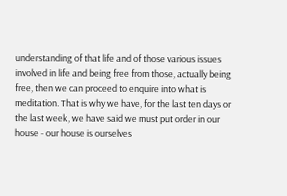understanding of that life and of those various issues involved in life and being free from those, actually being free, then we can proceed to enquire into what is meditation. That is why we have, for the last ten days or the last week, we have said we must put order in our house - our house is ourselves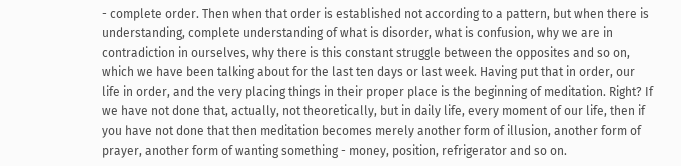- complete order. Then when that order is established not according to a pattern, but when there is understanding, complete understanding of what is disorder, what is confusion, why we are in contradiction in ourselves, why there is this constant struggle between the opposites and so on, which we have been talking about for the last ten days or last week. Having put that in order, our life in order, and the very placing things in their proper place is the beginning of meditation. Right? If we have not done that, actually, not theoretically, but in daily life, every moment of our life, then if you have not done that then meditation becomes merely another form of illusion, another form of prayer, another form of wanting something - money, position, refrigerator and so on.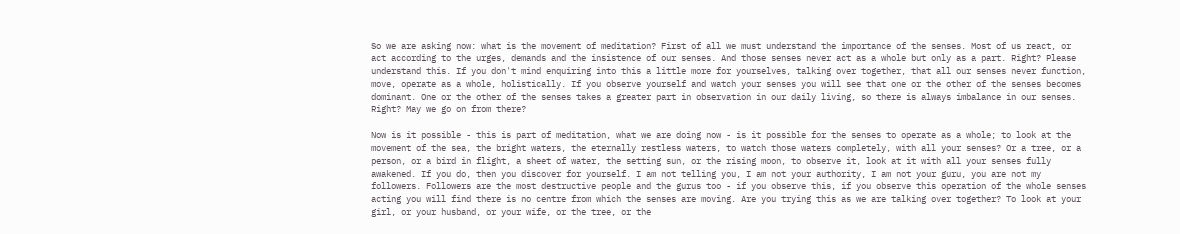So we are asking now: what is the movement of meditation? First of all we must understand the importance of the senses. Most of us react, or act according to the urges, demands and the insistence of our senses. And those senses never act as a whole but only as a part. Right? Please understand this. If you don't mind enquiring into this a little more for yourselves, talking over together, that all our senses never function, move, operate as a whole, holistically. If you observe yourself and watch your senses you will see that one or the other of the senses becomes dominant. One or the other of the senses takes a greater part in observation in our daily living, so there is always imbalance in our senses. Right? May we go on from there?

Now is it possible - this is part of meditation, what we are doing now - is it possible for the senses to operate as a whole; to look at the movement of the sea, the bright waters, the eternally restless waters, to watch those waters completely, with all your senses? Or a tree, or a person, or a bird in flight, a sheet of water, the setting sun, or the rising moon, to observe it, look at it with all your senses fully awakened. If you do, then you discover for yourself. I am not telling you, I am not your authority, I am not your guru, you are not my followers. Followers are the most destructive people and the gurus too - if you observe this, if you observe this operation of the whole senses acting you will find there is no centre from which the senses are moving. Are you trying this as we are talking over together? To look at your girl, or your husband, or your wife, or the tree, or the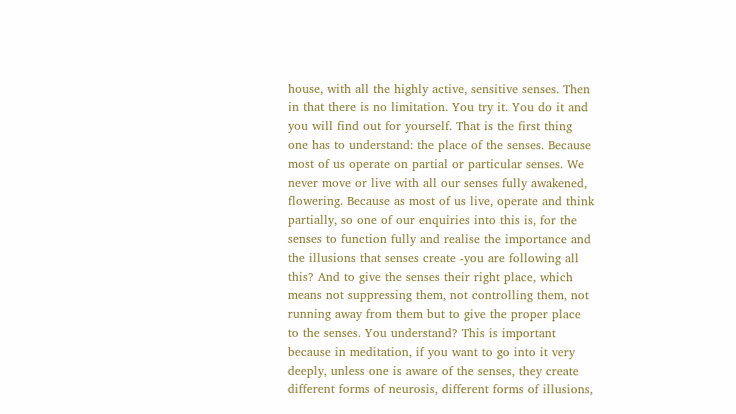house, with all the highly active, sensitive senses. Then in that there is no limitation. You try it. You do it and you will find out for yourself. That is the first thing one has to understand: the place of the senses. Because most of us operate on partial or particular senses. We never move or live with all our senses fully awakened, flowering. Because as most of us live, operate and think partially, so one of our enquiries into this is, for the senses to function fully and realise the importance and the illusions that senses create -you are following all this? And to give the senses their right place, which means not suppressing them, not controlling them, not running away from them but to give the proper place to the senses. You understand? This is important because in meditation, if you want to go into it very deeply, unless one is aware of the senses, they create different forms of neurosis, different forms of illusions,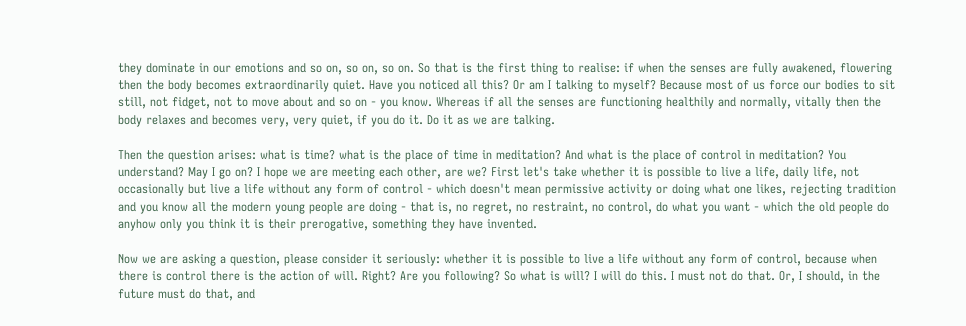they dominate in our emotions and so on, so on, so on. So that is the first thing to realise: if when the senses are fully awakened, flowering then the body becomes extraordinarily quiet. Have you noticed all this? Or am I talking to myself? Because most of us force our bodies to sit still, not fidget, not to move about and so on - you know. Whereas if all the senses are functioning healthily and normally, vitally then the body relaxes and becomes very, very quiet, if you do it. Do it as we are talking.

Then the question arises: what is time? what is the place of time in meditation? And what is the place of control in meditation? You understand? May I go on? I hope we are meeting each other, are we? First let's take whether it is possible to live a life, daily life, not occasionally but live a life without any form of control - which doesn't mean permissive activity or doing what one likes, rejecting tradition and you know all the modern young people are doing - that is, no regret, no restraint, no control, do what you want - which the old people do anyhow only you think it is their prerogative, something they have invented.

Now we are asking a question, please consider it seriously: whether it is possible to live a life without any form of control, because when there is control there is the action of will. Right? Are you following? So what is will? I will do this. I must not do that. Or, I should, in the future must do that, and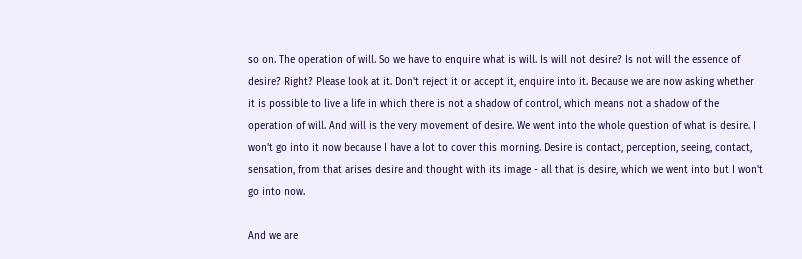so on. The operation of will. So we have to enquire what is will. Is will not desire? Is not will the essence of desire? Right? Please look at it. Don't reject it or accept it, enquire into it. Because we are now asking whether it is possible to live a life in which there is not a shadow of control, which means not a shadow of the operation of will. And will is the very movement of desire. We went into the whole question of what is desire. I won't go into it now because I have a lot to cover this morning. Desire is contact, perception, seeing, contact, sensation, from that arises desire and thought with its image - all that is desire, which we went into but I won't go into now.

And we are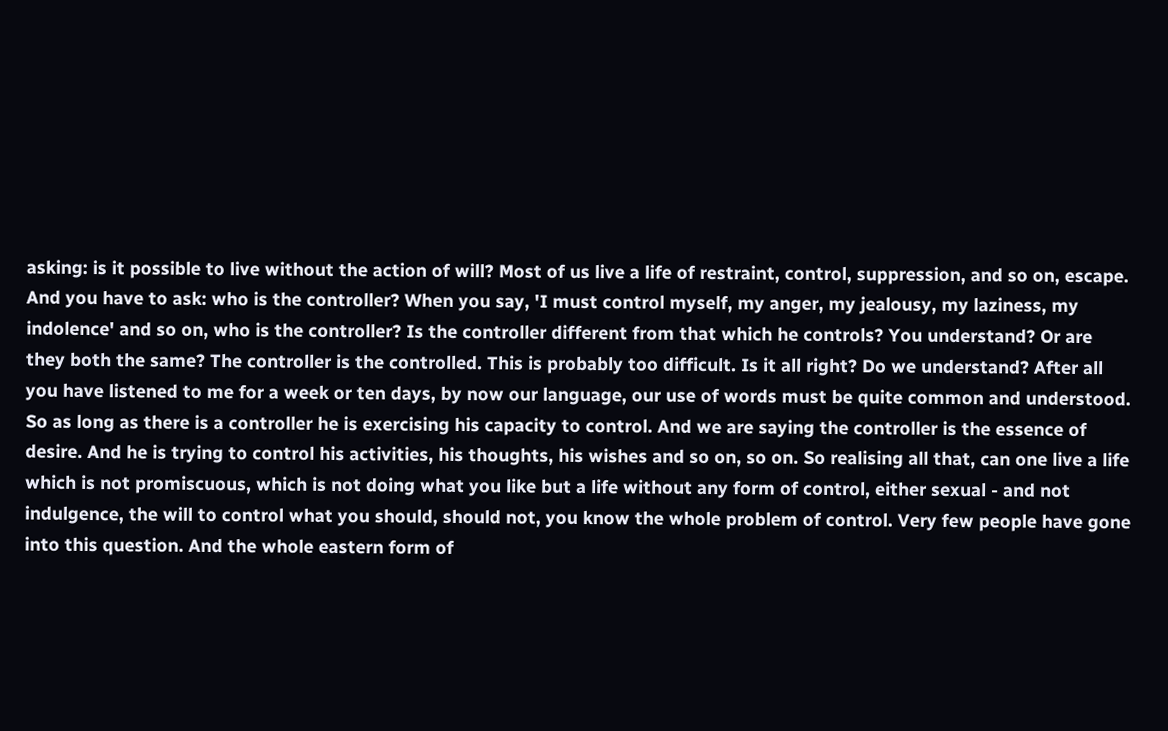asking: is it possible to live without the action of will? Most of us live a life of restraint, control, suppression, and so on, escape. And you have to ask: who is the controller? When you say, 'I must control myself, my anger, my jealousy, my laziness, my indolence' and so on, who is the controller? Is the controller different from that which he controls? You understand? Or are they both the same? The controller is the controlled. This is probably too difficult. Is it all right? Do we understand? After all you have listened to me for a week or ten days, by now our language, our use of words must be quite common and understood. So as long as there is a controller he is exercising his capacity to control. And we are saying the controller is the essence of desire. And he is trying to control his activities, his thoughts, his wishes and so on, so on. So realising all that, can one live a life which is not promiscuous, which is not doing what you like but a life without any form of control, either sexual - and not indulgence, the will to control what you should, should not, you know the whole problem of control. Very few people have gone into this question. And the whole eastern form of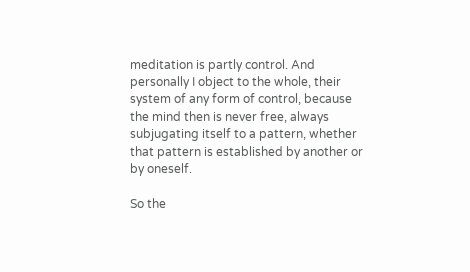meditation is partly control. And personally I object to the whole, their system of any form of control, because the mind then is never free, always subjugating itself to a pattern, whether that pattern is established by another or by oneself.

So the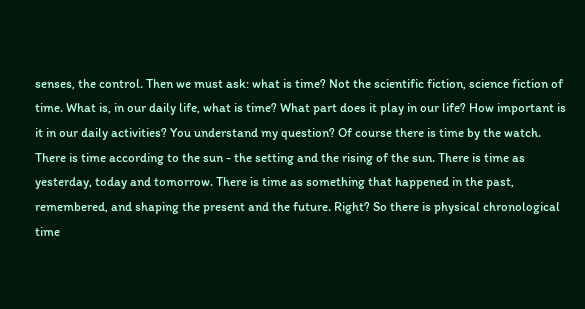senses, the control. Then we must ask: what is time? Not the scientific fiction, science fiction of time. What is, in our daily life, what is time? What part does it play in our life? How important is it in our daily activities? You understand my question? Of course there is time by the watch. There is time according to the sun - the setting and the rising of the sun. There is time as yesterday, today and tomorrow. There is time as something that happened in the past, remembered, and shaping the present and the future. Right? So there is physical chronological time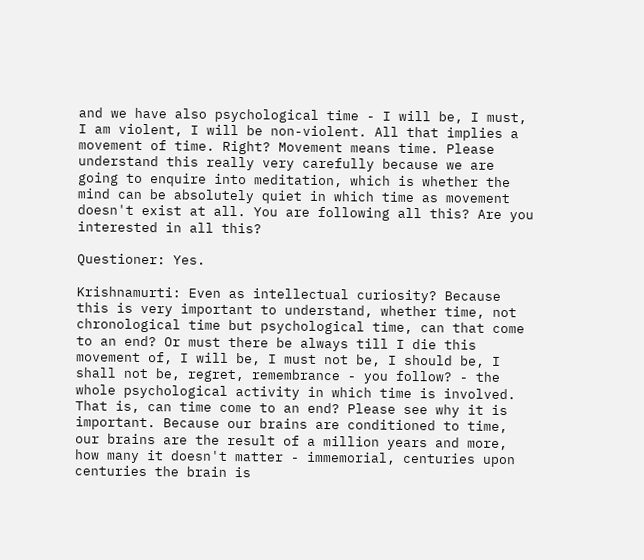and we have also psychological time - I will be, I must, I am violent, I will be non-violent. All that implies a movement of time. Right? Movement means time. Please understand this really very carefully because we are going to enquire into meditation, which is whether the mind can be absolutely quiet in which time as movement doesn't exist at all. You are following all this? Are you interested in all this?

Questioner: Yes.

Krishnamurti: Even as intellectual curiosity? Because this is very important to understand, whether time, not chronological time but psychological time, can that come to an end? Or must there be always till I die this movement of, I will be, I must not be, I should be, I shall not be, regret, remembrance - you follow? - the whole psychological activity in which time is involved. That is, can time come to an end? Please see why it is important. Because our brains are conditioned to time, our brains are the result of a million years and more, how many it doesn't matter - immemorial, centuries upon centuries the brain is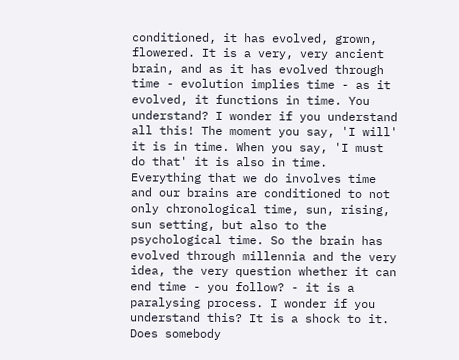conditioned, it has evolved, grown, flowered. It is a very, very ancient brain, and as it has evolved through time - evolution implies time - as it evolved, it functions in time. You understand? I wonder if you understand all this! The moment you say, 'I will' it is in time. When you say, 'I must do that' it is also in time. Everything that we do involves time and our brains are conditioned to not only chronological time, sun, rising, sun setting, but also to the psychological time. So the brain has evolved through millennia and the very idea, the very question whether it can end time - you follow? - it is a paralysing process. I wonder if you understand this? It is a shock to it. Does somebody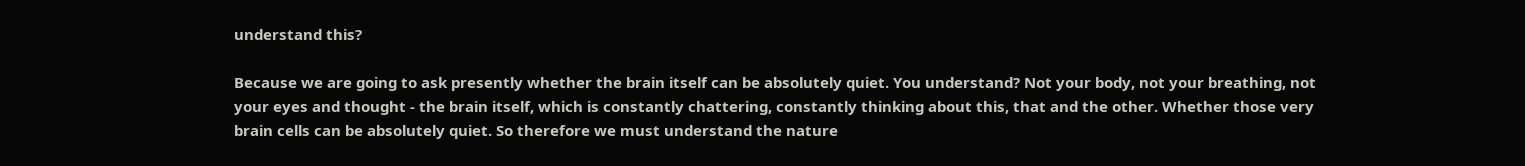understand this?

Because we are going to ask presently whether the brain itself can be absolutely quiet. You understand? Not your body, not your breathing, not your eyes and thought - the brain itself, which is constantly chattering, constantly thinking about this, that and the other. Whether those very brain cells can be absolutely quiet. So therefore we must understand the nature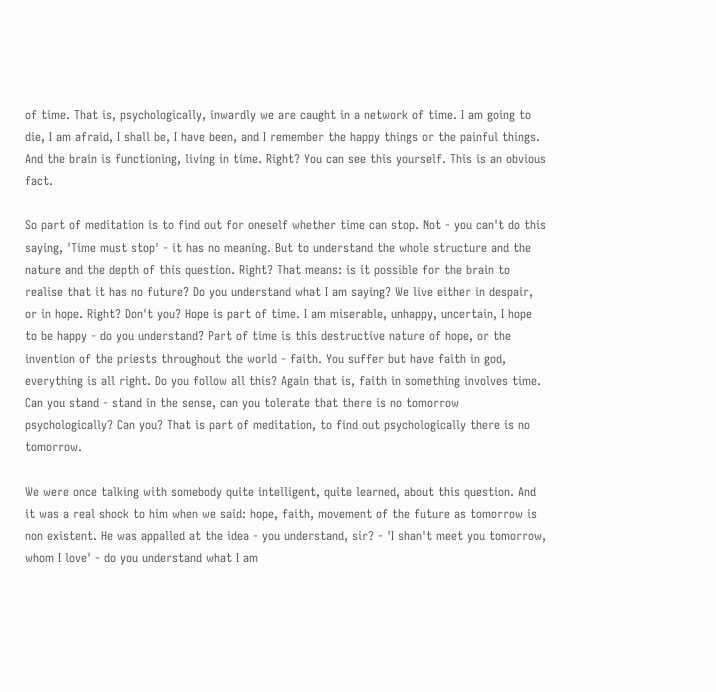of time. That is, psychologically, inwardly we are caught in a network of time. I am going to die, I am afraid, I shall be, I have been, and I remember the happy things or the painful things. And the brain is functioning, living in time. Right? You can see this yourself. This is an obvious fact.

So part of meditation is to find out for oneself whether time can stop. Not - you can't do this saying, 'Time must stop' - it has no meaning. But to understand the whole structure and the nature and the depth of this question. Right? That means: is it possible for the brain to realise that it has no future? Do you understand what I am saying? We live either in despair, or in hope. Right? Don't you? Hope is part of time. I am miserable, unhappy, uncertain, I hope to be happy - do you understand? Part of time is this destructive nature of hope, or the invention of the priests throughout the world - faith. You suffer but have faith in god, everything is all right. Do you follow all this? Again that is, faith in something involves time. Can you stand - stand in the sense, can you tolerate that there is no tomorrow psychologically? Can you? That is part of meditation, to find out psychologically there is no tomorrow.

We were once talking with somebody quite intelligent, quite learned, about this question. And it was a real shock to him when we said: hope, faith, movement of the future as tomorrow is non existent. He was appalled at the idea - you understand, sir? - 'I shan't meet you tomorrow, whom I love' - do you understand what I am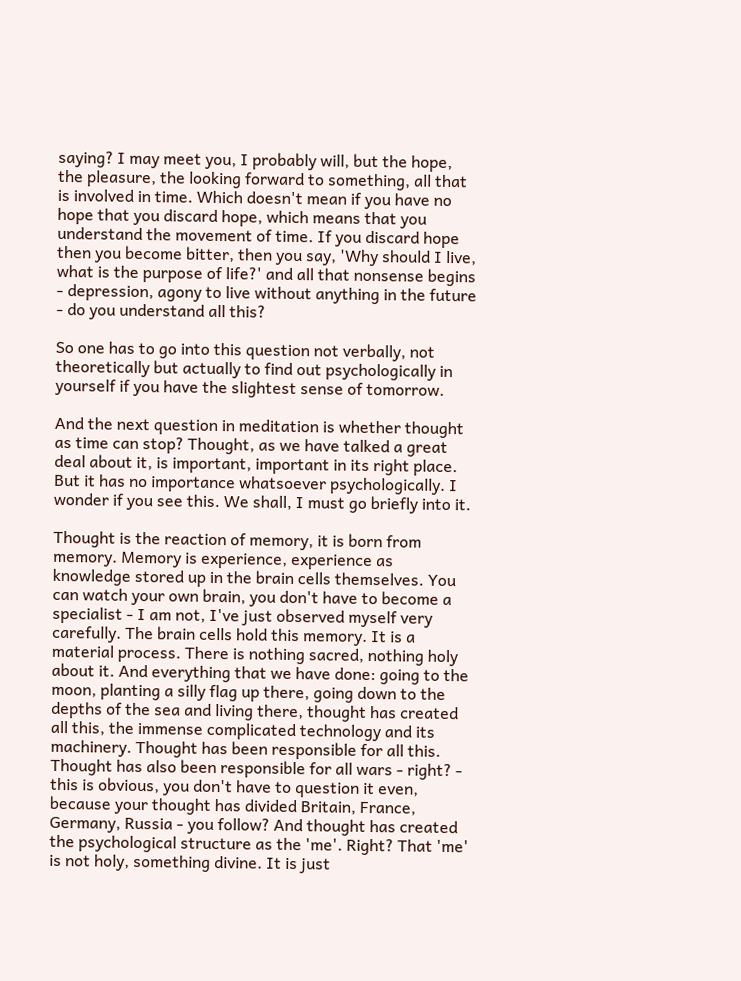saying? I may meet you, I probably will, but the hope, the pleasure, the looking forward to something, all that is involved in time. Which doesn't mean if you have no hope that you discard hope, which means that you understand the movement of time. If you discard hope then you become bitter, then you say, 'Why should I live, what is the purpose of life?' and all that nonsense begins - depression, agony to live without anything in the future - do you understand all this?

So one has to go into this question not verbally, not theoretically but actually to find out psychologically in yourself if you have the slightest sense of tomorrow.

And the next question in meditation is whether thought as time can stop? Thought, as we have talked a great deal about it, is important, important in its right place. But it has no importance whatsoever psychologically. I wonder if you see this. We shall, I must go briefly into it.

Thought is the reaction of memory, it is born from memory. Memory is experience, experience as knowledge stored up in the brain cells themselves. You can watch your own brain, you don't have to become a specialist - I am not, I've just observed myself very carefully. The brain cells hold this memory. It is a material process. There is nothing sacred, nothing holy about it. And everything that we have done: going to the moon, planting a silly flag up there, going down to the depths of the sea and living there, thought has created all this, the immense complicated technology and its machinery. Thought has been responsible for all this. Thought has also been responsible for all wars - right? - this is obvious, you don't have to question it even, because your thought has divided Britain, France, Germany, Russia - you follow? And thought has created the psychological structure as the 'me'. Right? That 'me' is not holy, something divine. It is just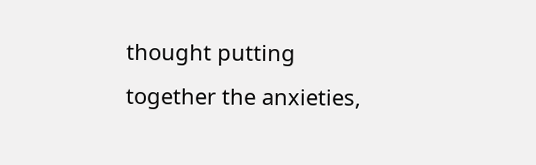thought putting together the anxieties,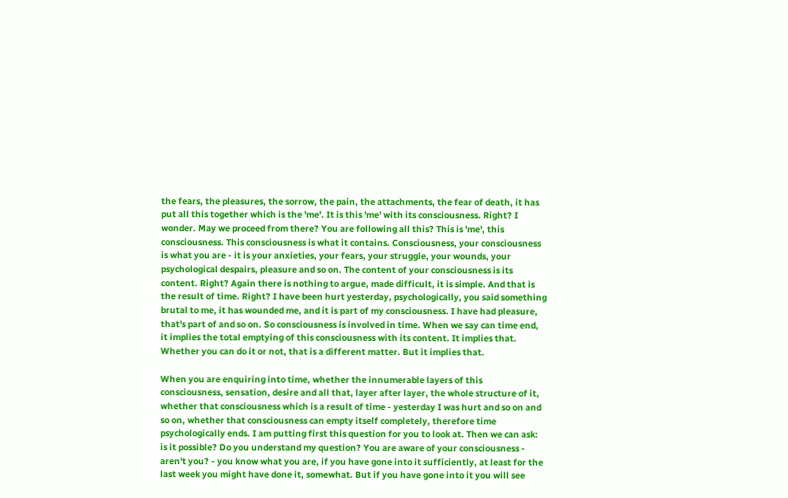the fears, the pleasures, the sorrow, the pain, the attachments, the fear of death, it has put all this together which is the 'me'. It is this 'me' with its consciousness. Right? I wonder. May we proceed from there? You are following all this? This is 'me', this consciousness. This consciousness is what it contains. Consciousness, your consciousness is what you are - it is your anxieties, your fears, your struggle, your wounds, your psychological despairs, pleasure and so on. The content of your consciousness is its content. Right? Again there is nothing to argue, made difficult, it is simple. And that is the result of time. Right? I have been hurt yesterday, psychologically, you said something brutal to me, it has wounded me, and it is part of my consciousness. I have had pleasure, that's part of and so on. So consciousness is involved in time. When we say can time end, it implies the total emptying of this consciousness with its content. It implies that. Whether you can do it or not, that is a different matter. But it implies that.

When you are enquiring into time, whether the innumerable layers of this consciousness, sensation, desire and all that, layer after layer, the whole structure of it, whether that consciousness which is a result of time - yesterday I was hurt and so on and so on, whether that consciousness can empty itself completely, therefore time psychologically ends. I am putting first this question for you to look at. Then we can ask: is it possible? Do you understand my question? You are aware of your consciousness - aren't you? - you know what you are, if you have gone into it sufficiently, at least for the last week you might have done it, somewhat. But if you have gone into it you will see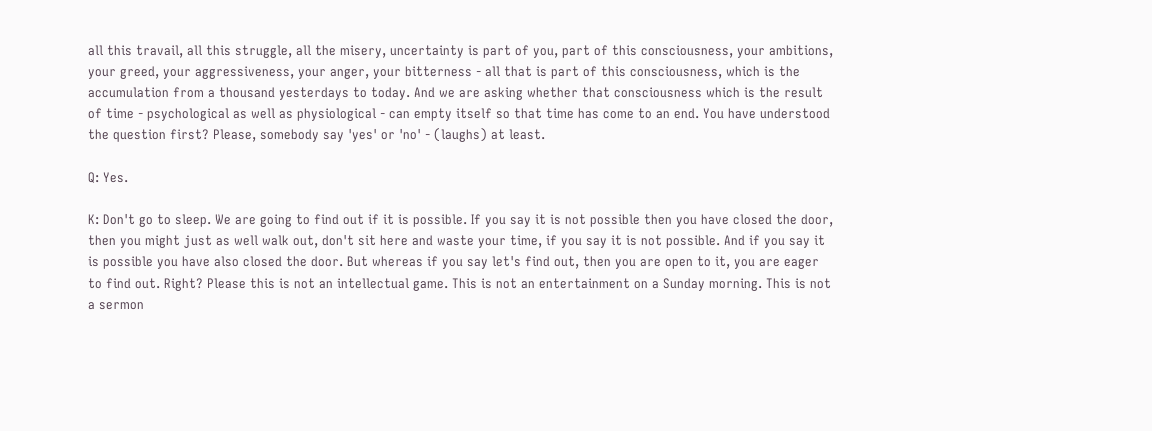all this travail, all this struggle, all the misery, uncertainty is part of you, part of this consciousness, your ambitions, your greed, your aggressiveness, your anger, your bitterness - all that is part of this consciousness, which is the accumulation from a thousand yesterdays to today. And we are asking whether that consciousness which is the result of time - psychological as well as physiological - can empty itself so that time has come to an end. You have understood the question first? Please, somebody say 'yes' or 'no' - (laughs) at least.

Q: Yes.

K: Don't go to sleep. We are going to find out if it is possible. If you say it is not possible then you have closed the door, then you might just as well walk out, don't sit here and waste your time, if you say it is not possible. And if you say it is possible you have also closed the door. But whereas if you say let's find out, then you are open to it, you are eager to find out. Right? Please this is not an intellectual game. This is not an entertainment on a Sunday morning. This is not a sermon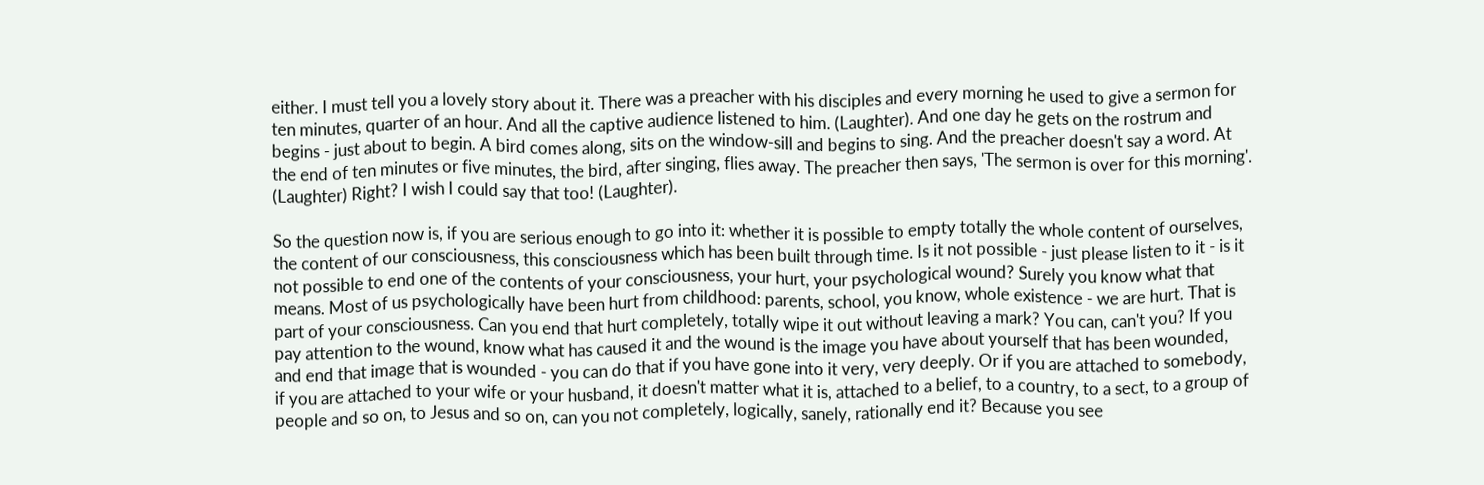either. I must tell you a lovely story about it. There was a preacher with his disciples and every morning he used to give a sermon for ten minutes, quarter of an hour. And all the captive audience listened to him. (Laughter). And one day he gets on the rostrum and begins - just about to begin. A bird comes along, sits on the window-sill and begins to sing. And the preacher doesn't say a word. At the end of ten minutes or five minutes, the bird, after singing, flies away. The preacher then says, 'The sermon is over for this morning'. (Laughter) Right? I wish I could say that too! (Laughter).

So the question now is, if you are serious enough to go into it: whether it is possible to empty totally the whole content of ourselves, the content of our consciousness, this consciousness which has been built through time. Is it not possible - just please listen to it - is it not possible to end one of the contents of your consciousness, your hurt, your psychological wound? Surely you know what that means. Most of us psychologically have been hurt from childhood: parents, school, you know, whole existence - we are hurt. That is part of your consciousness. Can you end that hurt completely, totally wipe it out without leaving a mark? You can, can't you? If you pay attention to the wound, know what has caused it and the wound is the image you have about yourself that has been wounded, and end that image that is wounded - you can do that if you have gone into it very, very deeply. Or if you are attached to somebody, if you are attached to your wife or your husband, it doesn't matter what it is, attached to a belief, to a country, to a sect, to a group of people and so on, to Jesus and so on, can you not completely, logically, sanely, rationally end it? Because you see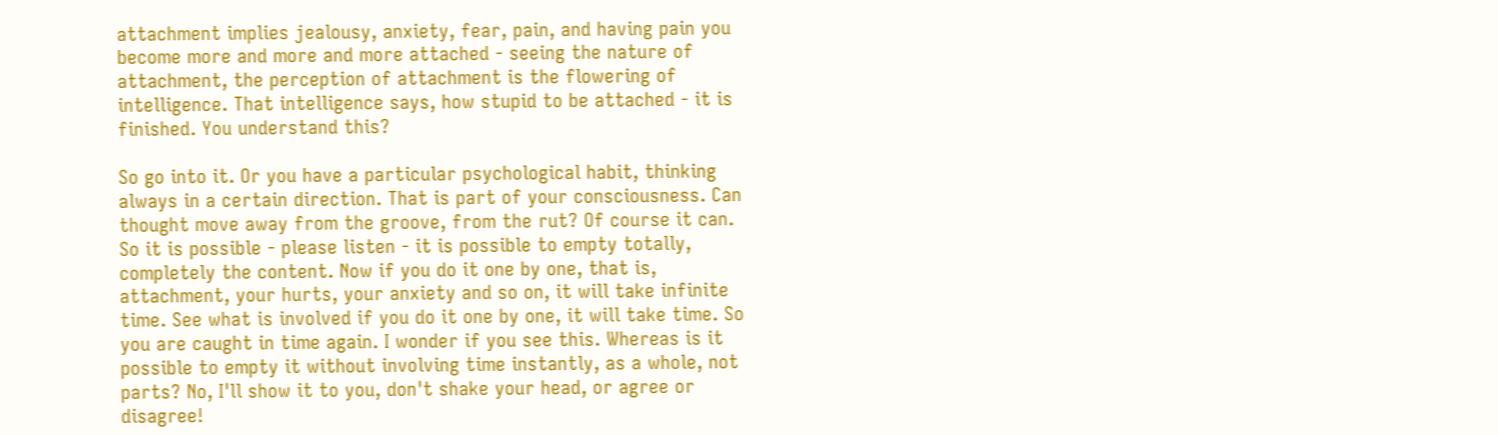attachment implies jealousy, anxiety, fear, pain, and having pain you become more and more and more attached - seeing the nature of attachment, the perception of attachment is the flowering of intelligence. That intelligence says, how stupid to be attached - it is finished. You understand this?

So go into it. Or you have a particular psychological habit, thinking always in a certain direction. That is part of your consciousness. Can thought move away from the groove, from the rut? Of course it can. So it is possible - please listen - it is possible to empty totally, completely the content. Now if you do it one by one, that is, attachment, your hurts, your anxiety and so on, it will take infinite time. See what is involved if you do it one by one, it will take time. So you are caught in time again. I wonder if you see this. Whereas is it possible to empty it without involving time instantly, as a whole, not parts? No, I'll show it to you, don't shake your head, or agree or disagree!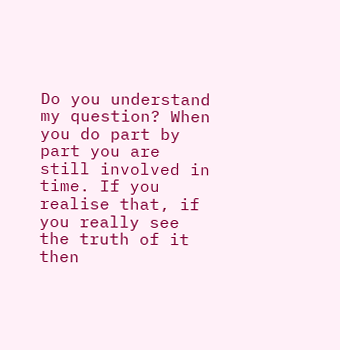Do you understand my question? When you do part by part you are still involved in time. If you realise that, if you really see the truth of it then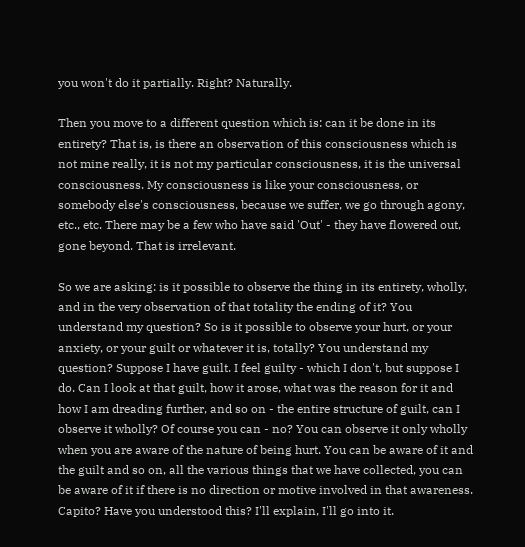you won't do it partially. Right? Naturally.

Then you move to a different question which is: can it be done in its entirety? That is, is there an observation of this consciousness which is not mine really, it is not my particular consciousness, it is the universal consciousness. My consciousness is like your consciousness, or somebody else's consciousness, because we suffer, we go through agony, etc., etc. There may be a few who have said 'Out' - they have flowered out, gone beyond. That is irrelevant.

So we are asking: is it possible to observe the thing in its entirety, wholly, and in the very observation of that totality the ending of it? You understand my question? So is it possible to observe your hurt, or your anxiety, or your guilt or whatever it is, totally? You understand my question? Suppose I have guilt. I feel guilty - which I don't, but suppose I do. Can I look at that guilt, how it arose, what was the reason for it and how I am dreading further, and so on - the entire structure of guilt, can I observe it wholly? Of course you can - no? You can observe it only wholly when you are aware of the nature of being hurt. You can be aware of it and the guilt and so on, all the various things that we have collected, you can be aware of it if there is no direction or motive involved in that awareness. Capito? Have you understood this? I'll explain, I'll go into it.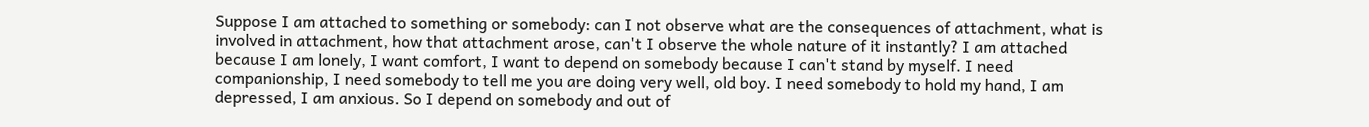Suppose I am attached to something or somebody: can I not observe what are the consequences of attachment, what is involved in attachment, how that attachment arose, can't I observe the whole nature of it instantly? I am attached because I am lonely, I want comfort, I want to depend on somebody because I can't stand by myself. I need companionship, I need somebody to tell me you are doing very well, old boy. I need somebody to hold my hand, I am depressed, I am anxious. So I depend on somebody and out of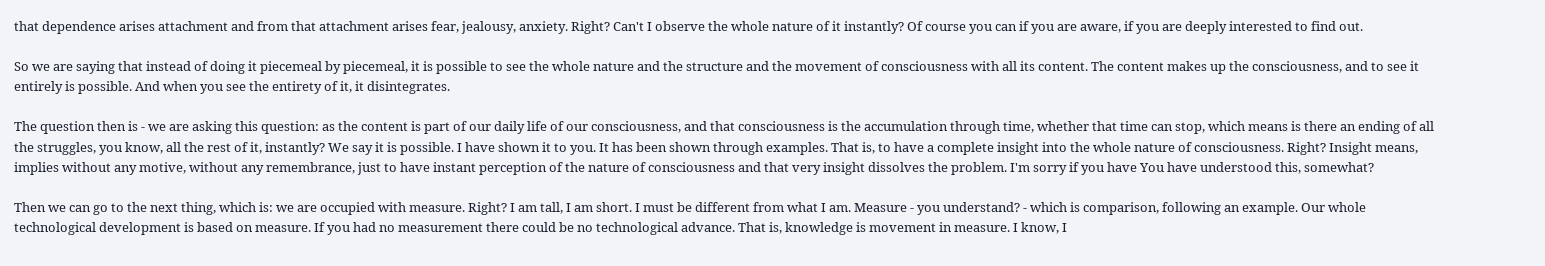that dependence arises attachment and from that attachment arises fear, jealousy, anxiety. Right? Can't I observe the whole nature of it instantly? Of course you can if you are aware, if you are deeply interested to find out.

So we are saying that instead of doing it piecemeal by piecemeal, it is possible to see the whole nature and the structure and the movement of consciousness with all its content. The content makes up the consciousness, and to see it entirely is possible. And when you see the entirety of it, it disintegrates.

The question then is - we are asking this question: as the content is part of our daily life of our consciousness, and that consciousness is the accumulation through time, whether that time can stop, which means is there an ending of all the struggles, you know, all the rest of it, instantly? We say it is possible. I have shown it to you. It has been shown through examples. That is, to have a complete insight into the whole nature of consciousness. Right? Insight means, implies without any motive, without any remembrance, just to have instant perception of the nature of consciousness and that very insight dissolves the problem. I'm sorry if you have You have understood this, somewhat?

Then we can go to the next thing, which is: we are occupied with measure. Right? I am tall, I am short. I must be different from what I am. Measure - you understand? - which is comparison, following an example. Our whole technological development is based on measure. If you had no measurement there could be no technological advance. That is, knowledge is movement in measure. I know, I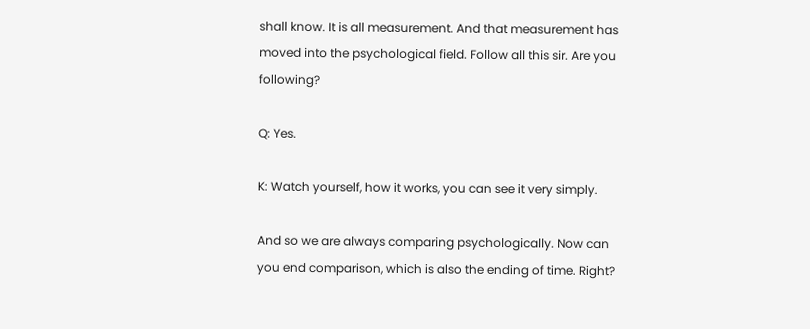shall know. It is all measurement. And that measurement has moved into the psychological field. Follow all this sir. Are you following?

Q: Yes.

K: Watch yourself, how it works, you can see it very simply.

And so we are always comparing psychologically. Now can you end comparison, which is also the ending of time. Right?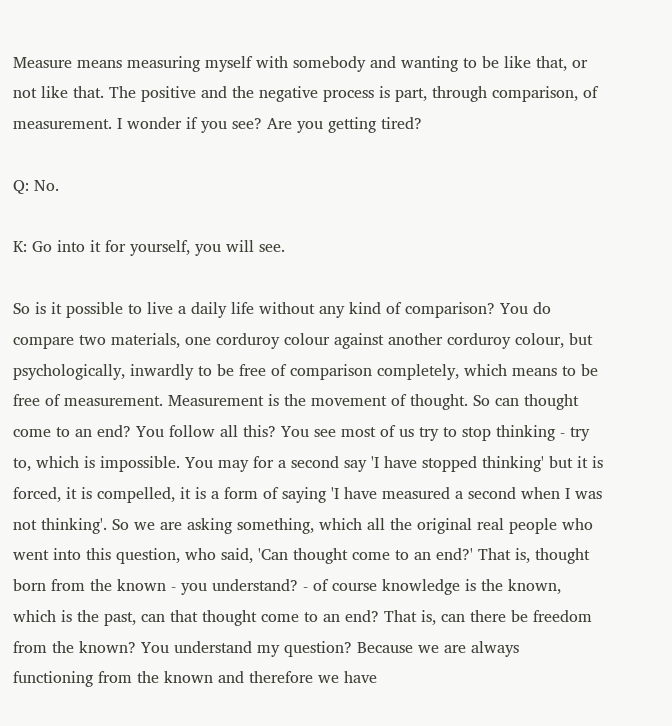Measure means measuring myself with somebody and wanting to be like that, or not like that. The positive and the negative process is part, through comparison, of measurement. I wonder if you see? Are you getting tired?

Q: No.

K: Go into it for yourself, you will see.

So is it possible to live a daily life without any kind of comparison? You do compare two materials, one corduroy colour against another corduroy colour, but psychologically, inwardly to be free of comparison completely, which means to be free of measurement. Measurement is the movement of thought. So can thought come to an end? You follow all this? You see most of us try to stop thinking - try to, which is impossible. You may for a second say 'I have stopped thinking' but it is forced, it is compelled, it is a form of saying 'I have measured a second when I was not thinking'. So we are asking something, which all the original real people who went into this question, who said, 'Can thought come to an end?' That is, thought born from the known - you understand? - of course knowledge is the known, which is the past, can that thought come to an end? That is, can there be freedom from the known? You understand my question? Because we are always functioning from the known and therefore we have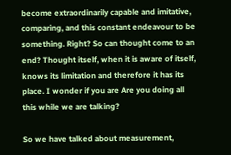become extraordinarily capable and imitative, comparing, and this constant endeavour to be something. Right? So can thought come to an end? Thought itself, when it is aware of itself, knows its limitation and therefore it has its place. I wonder if you are Are you doing all this while we are talking?

So we have talked about measurement,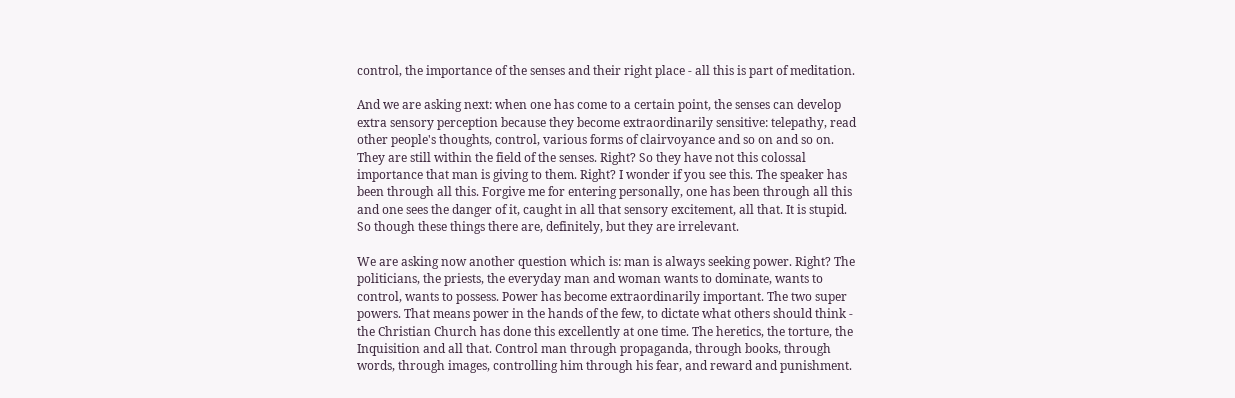control, the importance of the senses and their right place - all this is part of meditation.

And we are asking next: when one has come to a certain point, the senses can develop extra sensory perception because they become extraordinarily sensitive: telepathy, read other people's thoughts, control, various forms of clairvoyance and so on and so on. They are still within the field of the senses. Right? So they have not this colossal importance that man is giving to them. Right? I wonder if you see this. The speaker has been through all this. Forgive me for entering personally, one has been through all this and one sees the danger of it, caught in all that sensory excitement, all that. It is stupid. So though these things there are, definitely, but they are irrelevant.

We are asking now another question which is: man is always seeking power. Right? The politicians, the priests, the everyday man and woman wants to dominate, wants to control, wants to possess. Power has become extraordinarily important. The two super powers. That means power in the hands of the few, to dictate what others should think - the Christian Church has done this excellently at one time. The heretics, the torture, the Inquisition and all that. Control man through propaganda, through books, through words, through images, controlling him through his fear, and reward and punishment.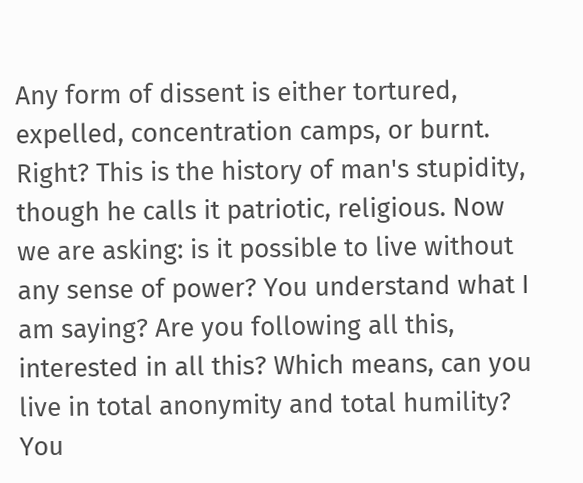Any form of dissent is either tortured, expelled, concentration camps, or burnt. Right? This is the history of man's stupidity, though he calls it patriotic, religious. Now we are asking: is it possible to live without any sense of power? You understand what I am saying? Are you following all this, interested in all this? Which means, can you live in total anonymity and total humility? You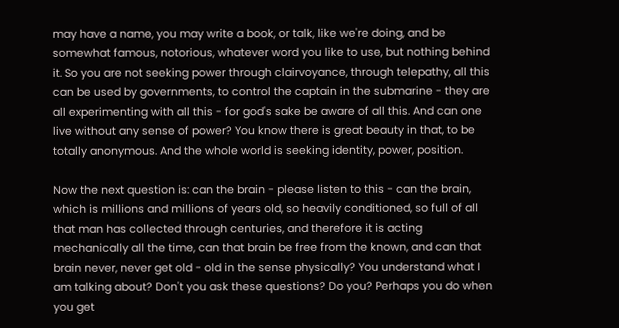may have a name, you may write a book, or talk, like we're doing, and be somewhat famous, notorious, whatever word you like to use, but nothing behind it. So you are not seeking power through clairvoyance, through telepathy, all this can be used by governments, to control the captain in the submarine - they are all experimenting with all this - for god's sake be aware of all this. And can one live without any sense of power? You know there is great beauty in that, to be totally anonymous. And the whole world is seeking identity, power, position.

Now the next question is: can the brain - please listen to this - can the brain, which is millions and millions of years old, so heavily conditioned, so full of all that man has collected through centuries, and therefore it is acting mechanically all the time, can that brain be free from the known, and can that brain never, never get old - old in the sense physically? You understand what I am talking about? Don't you ask these questions? Do you? Perhaps you do when you get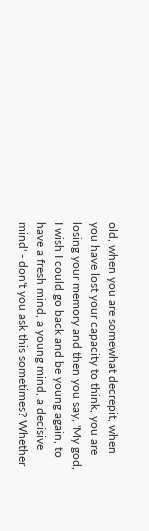old, when you are somewhat decrepit, when you have lost your capacity to think, you are losing your memory and then you say, 'My god, I wish I could go back and be young again, to have a fresh mind, a young mind, a decisive mind' - don't you ask this sometimes? Whether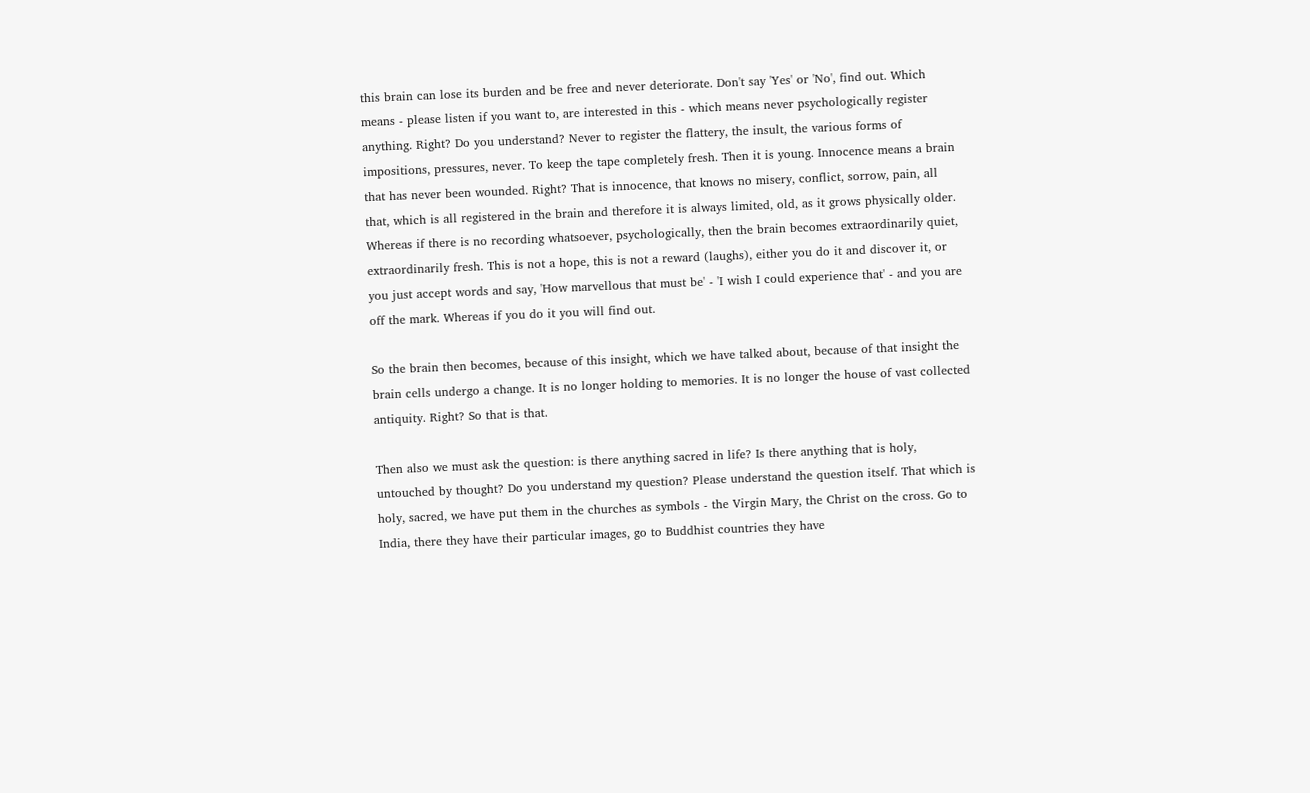this brain can lose its burden and be free and never deteriorate. Don't say 'Yes' or 'No', find out. Which means - please listen if you want to, are interested in this - which means never psychologically register anything. Right? Do you understand? Never to register the flattery, the insult, the various forms of impositions, pressures, never. To keep the tape completely fresh. Then it is young. Innocence means a brain that has never been wounded. Right? That is innocence, that knows no misery, conflict, sorrow, pain, all that, which is all registered in the brain and therefore it is always limited, old, as it grows physically older. Whereas if there is no recording whatsoever, psychologically, then the brain becomes extraordinarily quiet, extraordinarily fresh. This is not a hope, this is not a reward (laughs), either you do it and discover it, or you just accept words and say, 'How marvellous that must be' - 'I wish I could experience that' - and you are off the mark. Whereas if you do it you will find out.

So the brain then becomes, because of this insight, which we have talked about, because of that insight the brain cells undergo a change. It is no longer holding to memories. It is no longer the house of vast collected antiquity. Right? So that is that.

Then also we must ask the question: is there anything sacred in life? Is there anything that is holy, untouched by thought? Do you understand my question? Please understand the question itself. That which is holy, sacred, we have put them in the churches as symbols - the Virgin Mary, the Christ on the cross. Go to India, there they have their particular images, go to Buddhist countries they have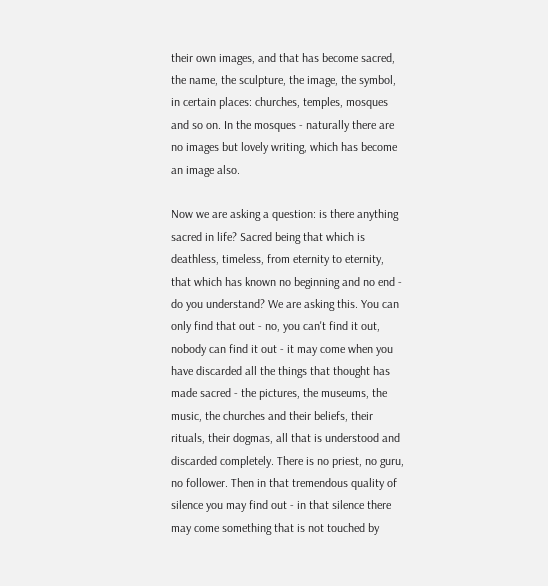their own images, and that has become sacred, the name, the sculpture, the image, the symbol, in certain places: churches, temples, mosques and so on. In the mosques - naturally there are no images but lovely writing, which has become an image also.

Now we are asking a question: is there anything sacred in life? Sacred being that which is deathless, timeless, from eternity to eternity, that which has known no beginning and no end - do you understand? We are asking this. You can only find that out - no, you can't find it out, nobody can find it out - it may come when you have discarded all the things that thought has made sacred - the pictures, the museums, the music, the churches and their beliefs, their rituals, their dogmas, all that is understood and discarded completely. There is no priest, no guru, no follower. Then in that tremendous quality of silence you may find out - in that silence there may come something that is not touched by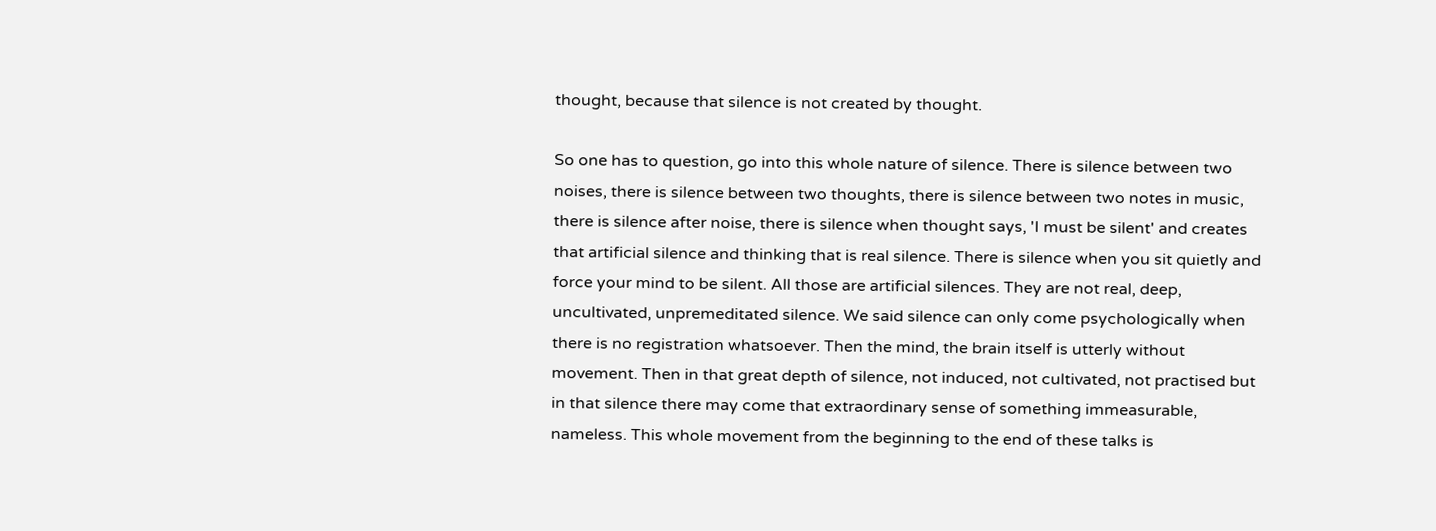thought, because that silence is not created by thought.

So one has to question, go into this whole nature of silence. There is silence between two noises, there is silence between two thoughts, there is silence between two notes in music, there is silence after noise, there is silence when thought says, 'I must be silent' and creates that artificial silence and thinking that is real silence. There is silence when you sit quietly and force your mind to be silent. All those are artificial silences. They are not real, deep, uncultivated, unpremeditated silence. We said silence can only come psychologically when there is no registration whatsoever. Then the mind, the brain itself is utterly without movement. Then in that great depth of silence, not induced, not cultivated, not practised but in that silence there may come that extraordinary sense of something immeasurable, nameless. This whole movement from the beginning to the end of these talks is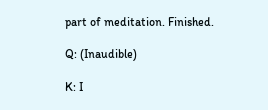part of meditation. Finished.

Q: (Inaudible)

K: I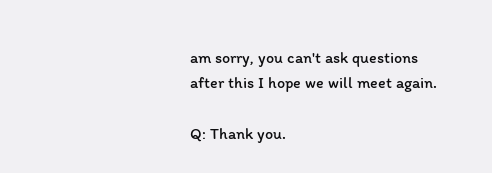am sorry, you can't ask questions after this I hope we will meet again.

Q: Thank you.